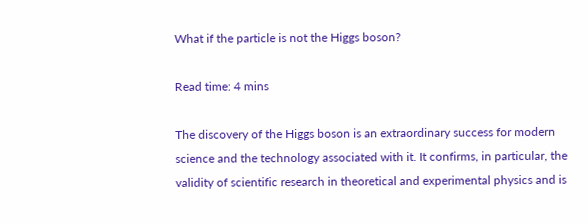What if the particle is not the Higgs boson?

Read time: 4 mins

The discovery of the Higgs boson is an extraordinary success for modern science and the technology associated with it. It confirms, in particular, the validity of scientific research in theoretical and experimental physics and is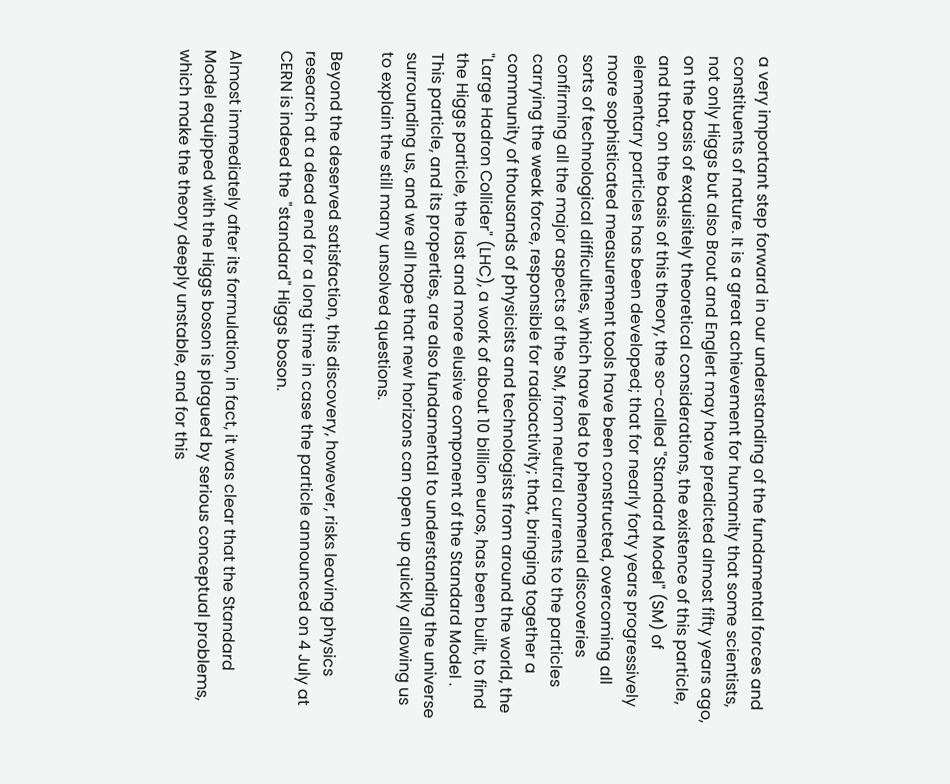a very important step forward in our understanding of the fundamental forces and constituents of nature. It is a great achievement for humanity that some scientists, not only Higgs but also Brout and Englert may have predicted almost fifty years ago, on the basis of exquisitely theoretical considerations, the existence of this particle, and that, on the basis of this theory, the so-called "Standard Model" (SM) of elementary particles has been developed; that for nearly forty years progressively more sophisticated measurement tools have been constructed, overcoming all sorts of technological difficulties, which have led to phenomenal discoveries confirming all the major aspects of the SM, from neutral currents to the particles carrying the weak force, responsible for radioactivity; that, bringing together a community of thousands of physicists and technologists from around the world, the "Large Hadron Collider" (LHC), a work of about 10 billion euros, has been built, to find the Higgs particle, the last and more elusive component of the Standard Model .
This particle, and its properties, are also fundamental to understanding the universe surrounding us, and we all hope that new horizons can open up quickly allowing us to explain the still many unsolved questions.

Beyond the deserved satisfaction, this discovery, however, risks leaving physics research at a dead end for a long time in case the particle announced on 4 July at CERN is indeed the "standard" Higgs boson.

Almost immediately after its formulation, in fact, it was clear that the Standard Model equipped with the Higgs boson is plagued by serious conceptual problems, which make the theory deeply unstable, and for this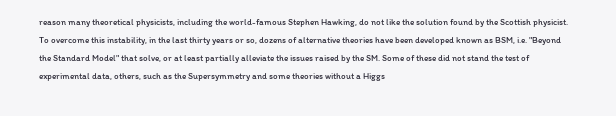reason many theoretical physicists, including the world-famous Stephen Hawking, do not like the solution found by the Scottish physicist.
To overcome this instability, in the last thirty years or so, dozens of alternative theories have been developed known as BSM, i.e. "Beyond the Standard Model" that solve, or at least partially alleviate the issues raised by the SM. Some of these did not stand the test of experimental data, others, such as the Supersymmetry and some theories without a Higgs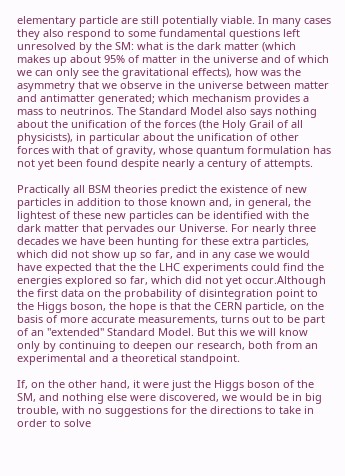elementary particle are still potentially viable. In many cases they also respond to some fundamental questions left unresolved by the SM: what is the dark matter (which makes up about 95% of matter in the universe and of which we can only see the gravitational effects), how was the asymmetry that we observe in the universe between matter and antimatter generated; which mechanism provides a mass to neutrinos. The Standard Model also says nothing about the unification of the forces (the Holy Grail of all physicists), in particular about the unification of other forces with that of gravity, whose quantum formulation has not yet been found despite nearly a century of attempts.

Practically all BSM theories predict the existence of new particles in addition to those known and, in general, the lightest of these new particles can be identified with the dark matter that pervades our Universe. For nearly three decades we have been hunting for these extra particles, which did not show up so far, and in any case we would have expected that the the LHC experiments could find the energies explored so far, which did not yet occur.Although the first data on the probability of disintegration point to the Higgs boson, the hope is that the CERN particle, on the basis of more accurate measurements, turns out to be part of an "extended" Standard Model. But this we will know only by continuing to deepen our research, both from an experimental and a theoretical standpoint.

If, on the other hand, it were just the Higgs boson of the SM, and nothing else were discovered, we would be in big trouble, with no suggestions for the directions to take in order to solve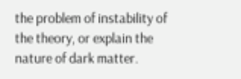the problem of instability of the theory, or explain the nature of dark matter.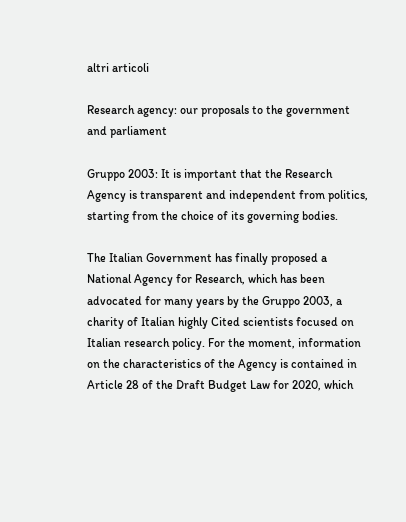altri articoli

Research agency: our proposals to the government and parliament

Gruppo 2003: It is important that the Research Agency is transparent and independent from politics, starting from the choice of its governing bodies.

The Italian Government has finally proposed a National Agency for Research, which has been advocated for many years by the Gruppo 2003, a charity of Italian highly Cited scientists focused on Italian research policy. For the moment, information on the characteristics of the Agency is contained in Article 28 of the Draft Budget Law for 2020, which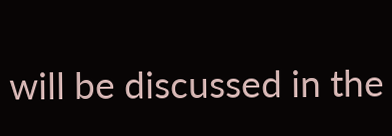will be discussed in the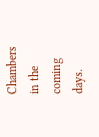Chambers in the coming days.